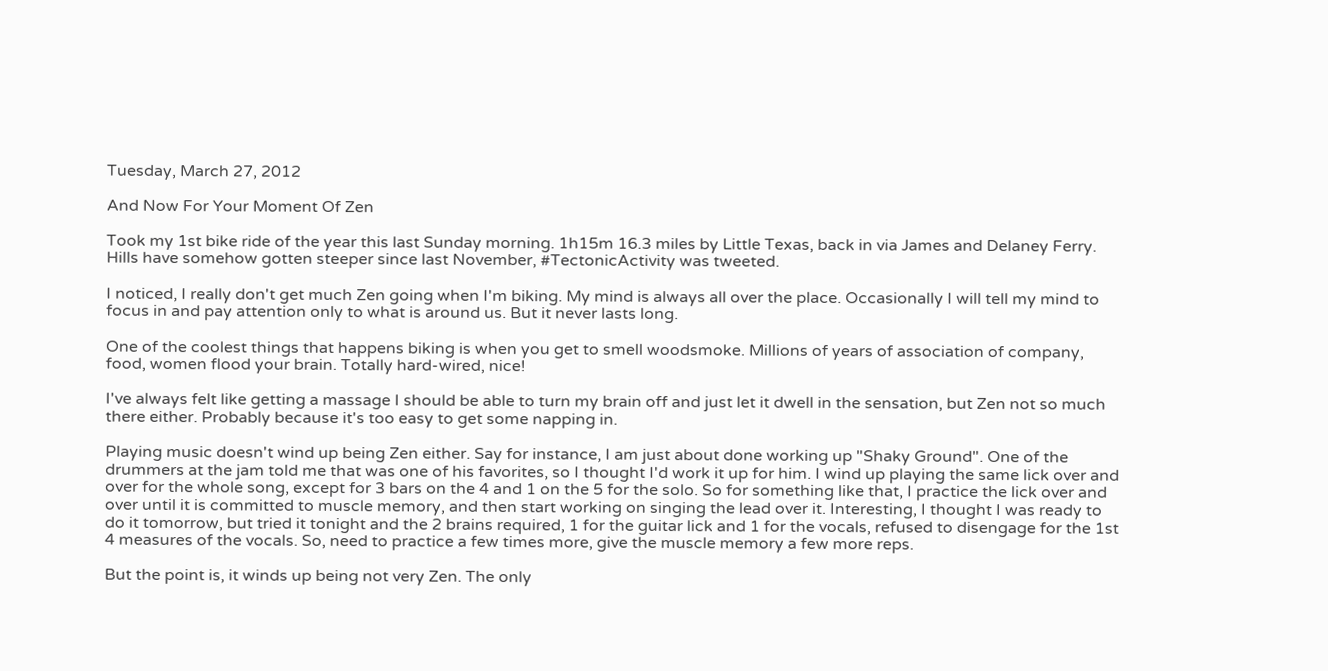Tuesday, March 27, 2012

And Now For Your Moment Of Zen

Took my 1st bike ride of the year this last Sunday morning. 1h15m 16.3 miles by Little Texas, back in via James and Delaney Ferry. Hills have somehow gotten steeper since last November, #TectonicActivity was tweeted.

I noticed, I really don't get much Zen going when I'm biking. My mind is always all over the place. Occasionally I will tell my mind to focus in and pay attention only to what is around us. But it never lasts long.

One of the coolest things that happens biking is when you get to smell woodsmoke. Millions of years of association of company, food, women flood your brain. Totally hard-wired, nice!

I've always felt like getting a massage I should be able to turn my brain off and just let it dwell in the sensation, but Zen not so much there either. Probably because it's too easy to get some napping in.

Playing music doesn't wind up being Zen either. Say for instance, I am just about done working up "Shaky Ground". One of the drummers at the jam told me that was one of his favorites, so I thought I'd work it up for him. I wind up playing the same lick over and over for the whole song, except for 3 bars on the 4 and 1 on the 5 for the solo. So for something like that, I practice the lick over and over until it is committed to muscle memory, and then start working on singing the lead over it. Interesting, I thought I was ready to do it tomorrow, but tried it tonight and the 2 brains required, 1 for the guitar lick and 1 for the vocals, refused to disengage for the 1st 4 measures of the vocals. So, need to practice a few times more, give the muscle memory a few more reps.

But the point is, it winds up being not very Zen. The only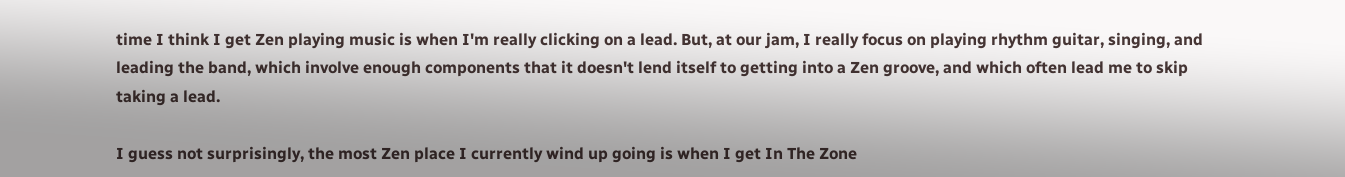time I think I get Zen playing music is when I'm really clicking on a lead. But, at our jam, I really focus on playing rhythm guitar, singing, and leading the band, which involve enough components that it doesn't lend itself to getting into a Zen groove, and which often lead me to skip taking a lead.

I guess not surprisingly, the most Zen place I currently wind up going is when I get In The Zone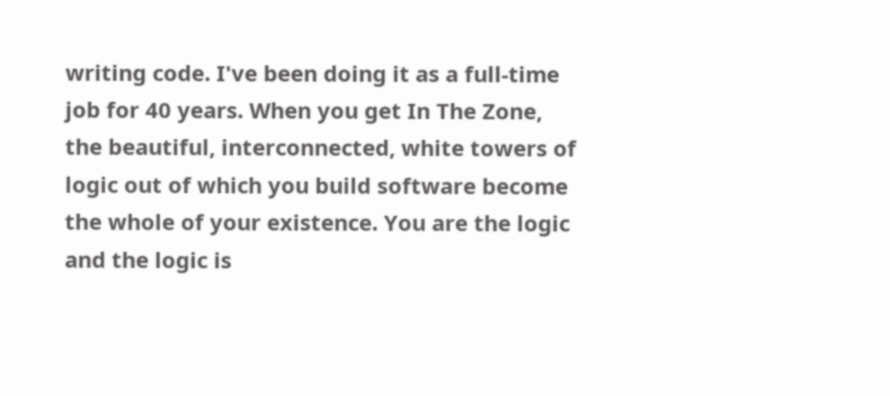writing code. I've been doing it as a full-time job for 40 years. When you get In The Zone, the beautiful, interconnected, white towers of logic out of which you build software become the whole of your existence. You are the logic and the logic is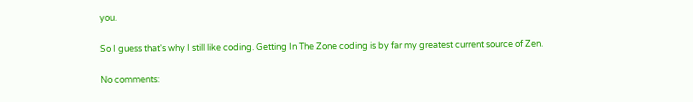you.

So I guess that's why I still like coding. Getting In The Zone coding is by far my greatest current source of Zen.

No comments: